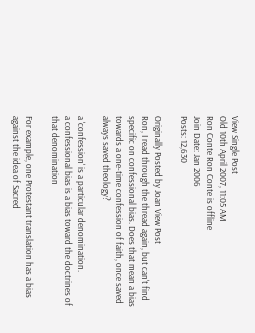View Single Post
Old 10th April 2007, 11:05 AM
Ron Conte Ron Conte is offline
Join Date: Jan 2006
Posts: 12,630

Originally Posted by Joan View Post
Ron, I read through the thread again, but can't find specific on confessional bias. Does that mean a bias towards a one-time confession of faith, once saved always saved theology?

a 'confession' is a particular denomination.
a confessional bias is a bias toward the doctrines of that denomination

For example, one Protestant translation has a bias against the idea of Sacred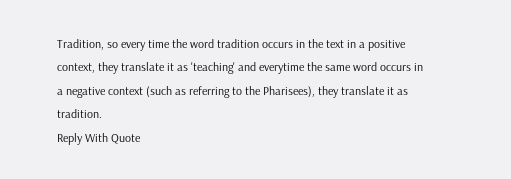Tradition, so every time the word tradition occurs in the text in a positive context, they translate it as 'teaching' and everytime the same word occurs in a negative context (such as referring to the Pharisees), they translate it as tradition.
Reply With Quote